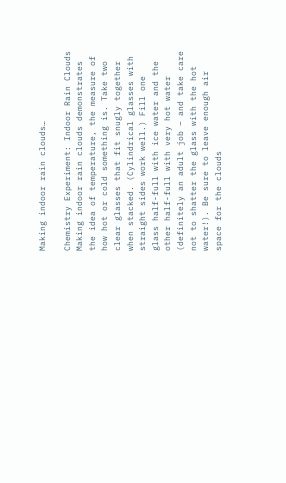Making indoor rain clouds…

Chemistry Experiment: Indoor Rain Clouds Making indoor rain clouds demonstrates the idea of temperature, the measure of how hot or cold something is. Take two clear glasses that fit snugly together when stacked. (Cylindrical glasses with straight sides work well.) Fill one glass half-full with ice water and the other half-full with very hot water (definitely an adult job – and take care not to shatter the glass with the hot water!). Be sure to leave enough air space for the clouds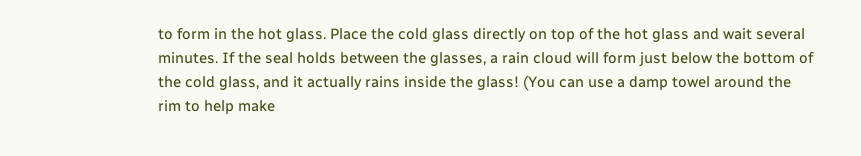to form in the hot glass. Place the cold glass directly on top of the hot glass and wait several minutes. If the seal holds between the glasses, a rain cloud will form just below the bottom of the cold glass, and it actually rains inside the glass! (You can use a damp towel around the rim to help make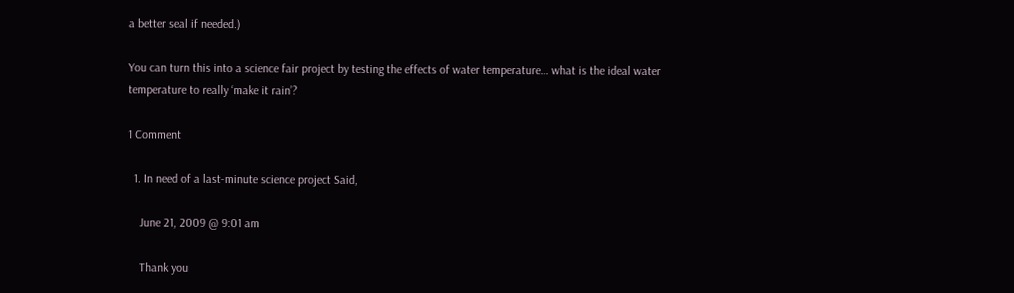a better seal if needed.)

You can turn this into a science fair project by testing the effects of water temperature… what is the ideal water temperature to really ‘make it rain’?

1 Comment

  1. In need of a last-minute science project Said,

    June 21, 2009 @ 9:01 am

    Thank you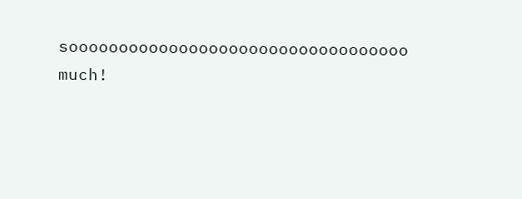soooooooooooooooooooooooooooooooooo much!